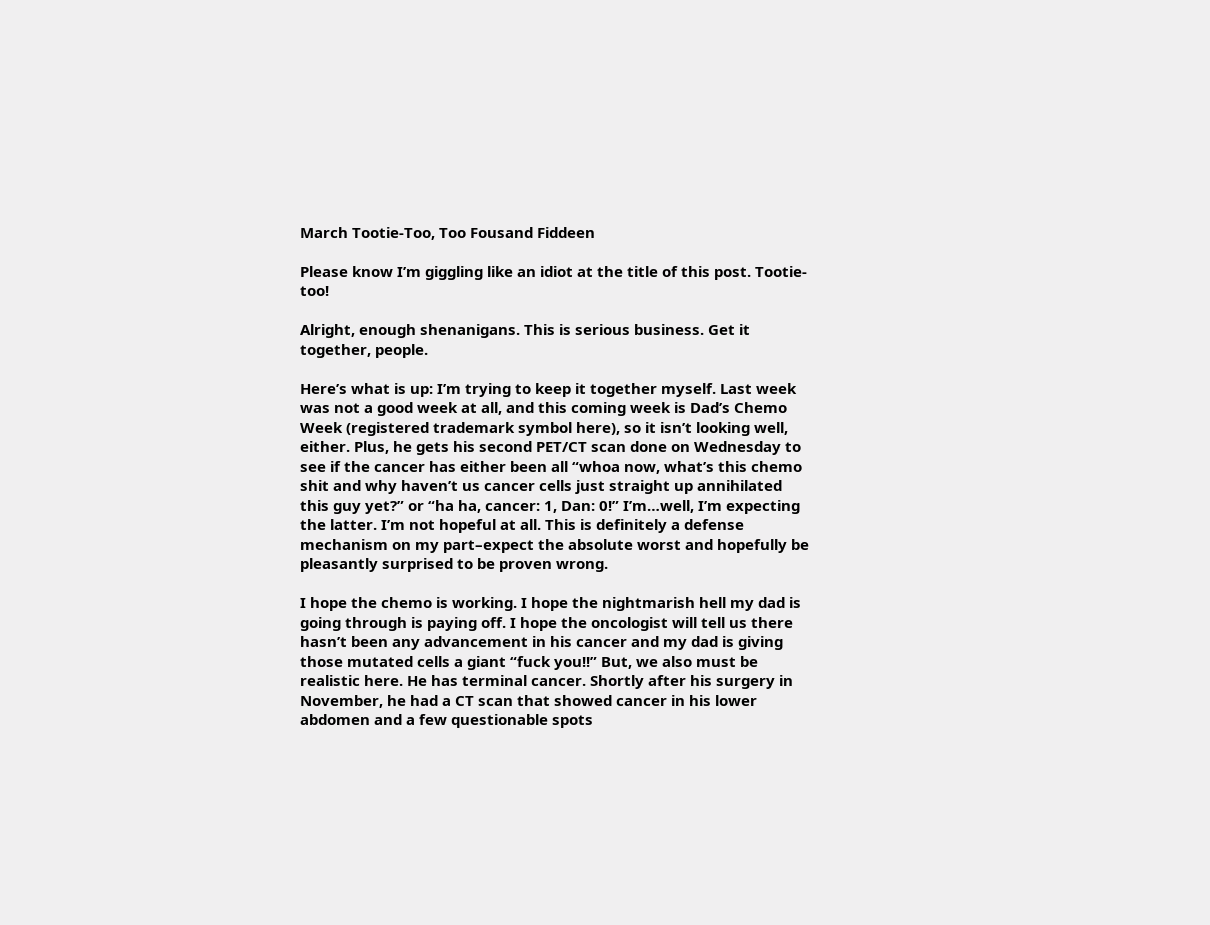March Tootie-Too, Too Fousand Fiddeen

Please know I’m giggling like an idiot at the title of this post. Tootie-too!

Alright, enough shenanigans. This is serious business. Get it together, people.

Here’s what is up: I’m trying to keep it together myself. Last week was not a good week at all, and this coming week is Dad’s Chemo Week (registered trademark symbol here), so it isn’t looking well, either. Plus, he gets his second PET/CT scan done on Wednesday to see if the cancer has either been all “whoa now, what’s this chemo shit and why haven’t us cancer cells just straight up annihilated this guy yet?” or “ha ha, cancer: 1, Dan: 0!” I’m…well, I’m expecting the latter. I’m not hopeful at all. This is definitely a defense mechanism on my part–expect the absolute worst and hopefully be pleasantly surprised to be proven wrong.

I hope the chemo is working. I hope the nightmarish hell my dad is going through is paying off. I hope the oncologist will tell us there hasn’t been any advancement in his cancer and my dad is giving those mutated cells a giant “fuck you!!” But, we also must be realistic here. He has terminal cancer. Shortly after his surgery in November, he had a CT scan that showed cancer in his lower abdomen and a few questionable spots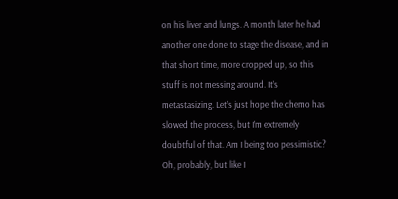on his liver and lungs. A month later he had another one done to stage the disease, and in that short time, more cropped up, so this stuff is not messing around. It’s metastasizing. Let’s just hope the chemo has slowed the process, but I’m extremely doubtful of that. Am I being too pessimistic? Oh, probably, but like I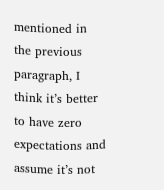mentioned in the previous paragraph, I think it’s better to have zero expectations and assume it’s not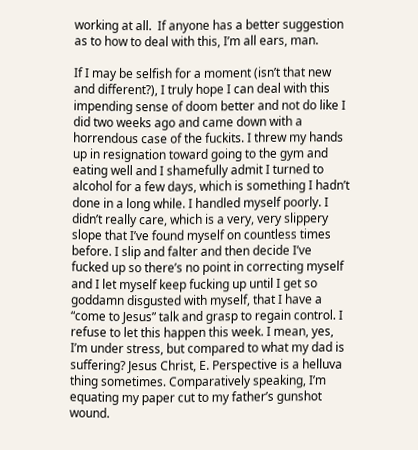working at all.  If anyone has a better suggestion as to how to deal with this, I’m all ears, man.

If I may be selfish for a moment (isn’t that new and different?), I truly hope I can deal with this impending sense of doom better and not do like I did two weeks ago and came down with a horrendous case of the fuckits. I threw my hands up in resignation toward going to the gym and eating well and I shamefully admit I turned to alcohol for a few days, which is something I hadn’t done in a long while. I handled myself poorly. I didn’t really care, which is a very, very slippery slope that I’ve found myself on countless times before. I slip and falter and then decide I’ve fucked up so there’s no point in correcting myself and I let myself keep fucking up until I get so goddamn disgusted with myself, that I have a “come to Jesus” talk and grasp to regain control. I refuse to let this happen this week. I mean, yes, I’m under stress, but compared to what my dad is suffering? Jesus Christ, E. Perspective is a helluva thing sometimes. Comparatively speaking, I’m equating my paper cut to my father’s gunshot wound.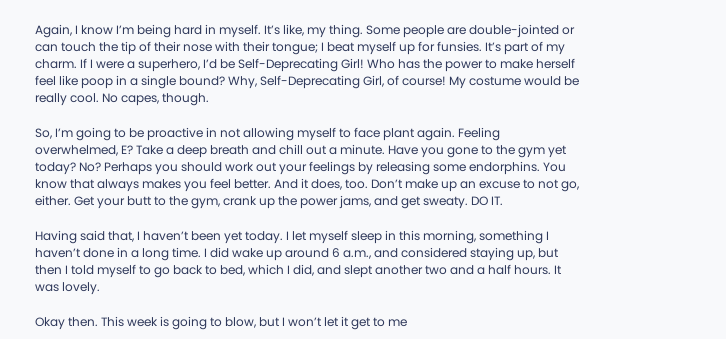Again, I know I’m being hard in myself. It’s like, my thing. Some people are double-jointed or can touch the tip of their nose with their tongue; I beat myself up for funsies. It’s part of my charm. If I were a superhero, I’d be Self-Deprecating Girl! Who has the power to make herself feel like poop in a single bound? Why, Self-Deprecating Girl, of course! My costume would be really cool. No capes, though.

So, I’m going to be proactive in not allowing myself to face plant again. Feeling overwhelmed, E? Take a deep breath and chill out a minute. Have you gone to the gym yet today? No? Perhaps you should work out your feelings by releasing some endorphins. You know that always makes you feel better. And it does, too. Don’t make up an excuse to not go, either. Get your butt to the gym, crank up the power jams, and get sweaty. DO IT.

Having said that, I haven’t been yet today. I let myself sleep in this morning, something I haven’t done in a long time. I did wake up around 6 a.m., and considered staying up, but then I told myself to go back to bed, which I did, and slept another two and a half hours. It was lovely.

Okay then. This week is going to blow, but I won’t let it get to me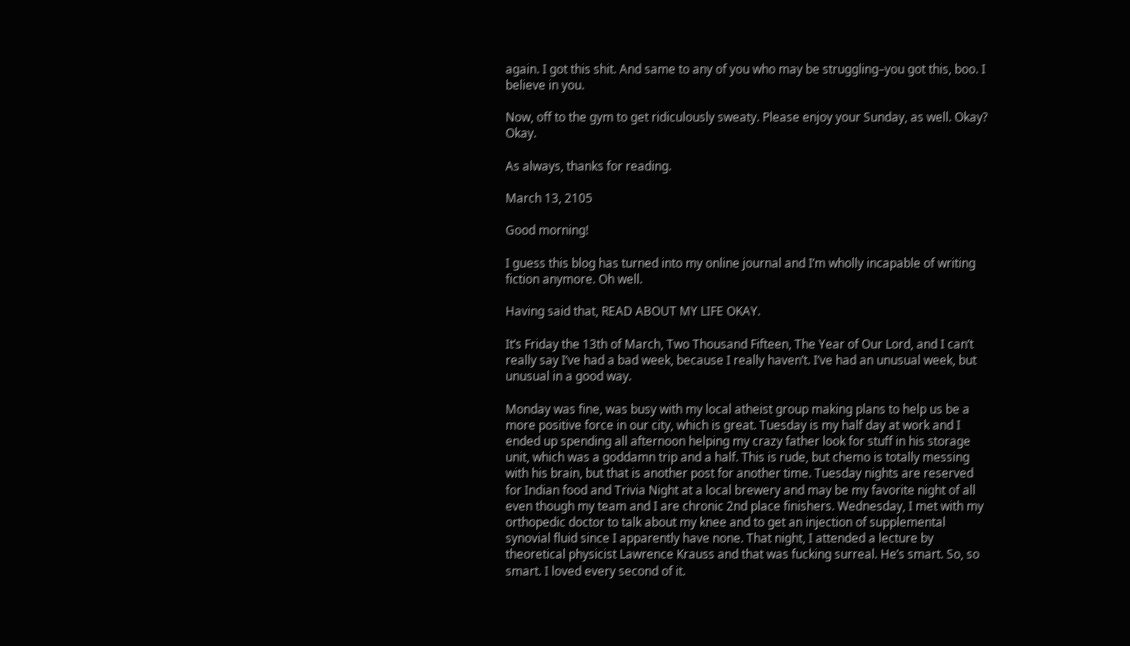again. I got this shit. And same to any of you who may be struggling–you got this, boo. I believe in you.

Now, off to the gym to get ridiculously sweaty. Please enjoy your Sunday, as well. Okay? Okay.

As always, thanks for reading.

March 13, 2105

Good morning!

I guess this blog has turned into my online journal and I’m wholly incapable of writing fiction anymore. Oh well.

Having said that, READ ABOUT MY LIFE OKAY.

It’s Friday the 13th of March, Two Thousand Fifteen, The Year of Our Lord, and I can’t really say I’ve had a bad week, because I really haven’t. I’ve had an unusual week, but unusual in a good way.

Monday was fine, was busy with my local atheist group making plans to help us be a more positive force in our city, which is great. Tuesday is my half day at work and I ended up spending all afternoon helping my crazy father look for stuff in his storage unit, which was a goddamn trip and a half. This is rude, but chemo is totally messing with his brain, but that is another post for another time. Tuesday nights are reserved for Indian food and Trivia Night at a local brewery and may be my favorite night of all even though my team and I are chronic 2nd place finishers. Wednesday, I met with my orthopedic doctor to talk about my knee and to get an injection of supplemental synovial fluid since I apparently have none. That night, I attended a lecture by theoretical physicist Lawrence Krauss and that was fucking surreal. He’s smart. So, so smart. I loved every second of it.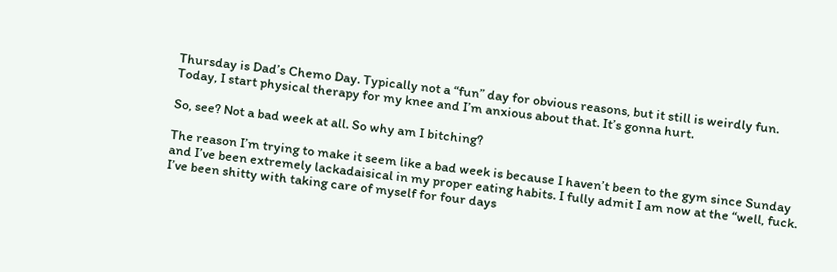Thursday is Dad’s Chemo Day. Typically not a “fun” day for obvious reasons, but it still is weirdly fun. Today, I start physical therapy for my knee and I’m anxious about that. It’s gonna hurt.

So, see? Not a bad week at all. So why am I bitching?

The reason I’m trying to make it seem like a bad week is because I haven’t been to the gym since Sunday and I’ve been extremely lackadaisical in my proper eating habits. I fully admit I am now at the “well, fuck. I’ve been shitty with taking care of myself for four days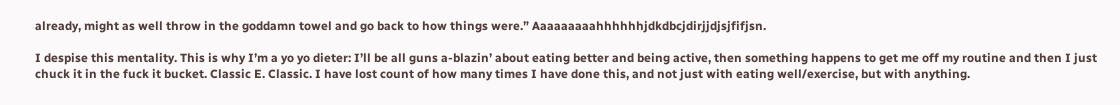already, might as well throw in the goddamn towel and go back to how things were.” Aaaaaaaaahhhhhhjdkdbcjdirjjdjsjfifjsn.

I despise this mentality. This is why I’m a yo yo dieter: I’ll be all guns a-blazin’ about eating better and being active, then something happens to get me off my routine and then I just chuck it in the fuck it bucket. Classic E. Classic. I have lost count of how many times I have done this, and not just with eating well/exercise, but with anything.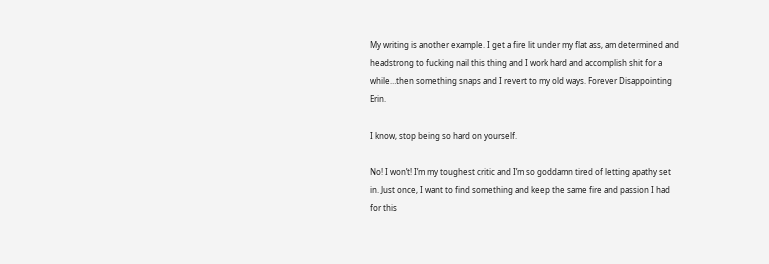My writing is another example. I get a fire lit under my flat ass, am determined and headstrong to fucking nail this thing and I work hard and accomplish shit for a while…then something snaps and I revert to my old ways. Forever Disappointing Erin.

I know, stop being so hard on yourself.

No! I won’t! I’m my toughest critic and I’m so goddamn tired of letting apathy set in. Just once, I want to find something and keep the same fire and passion I had for this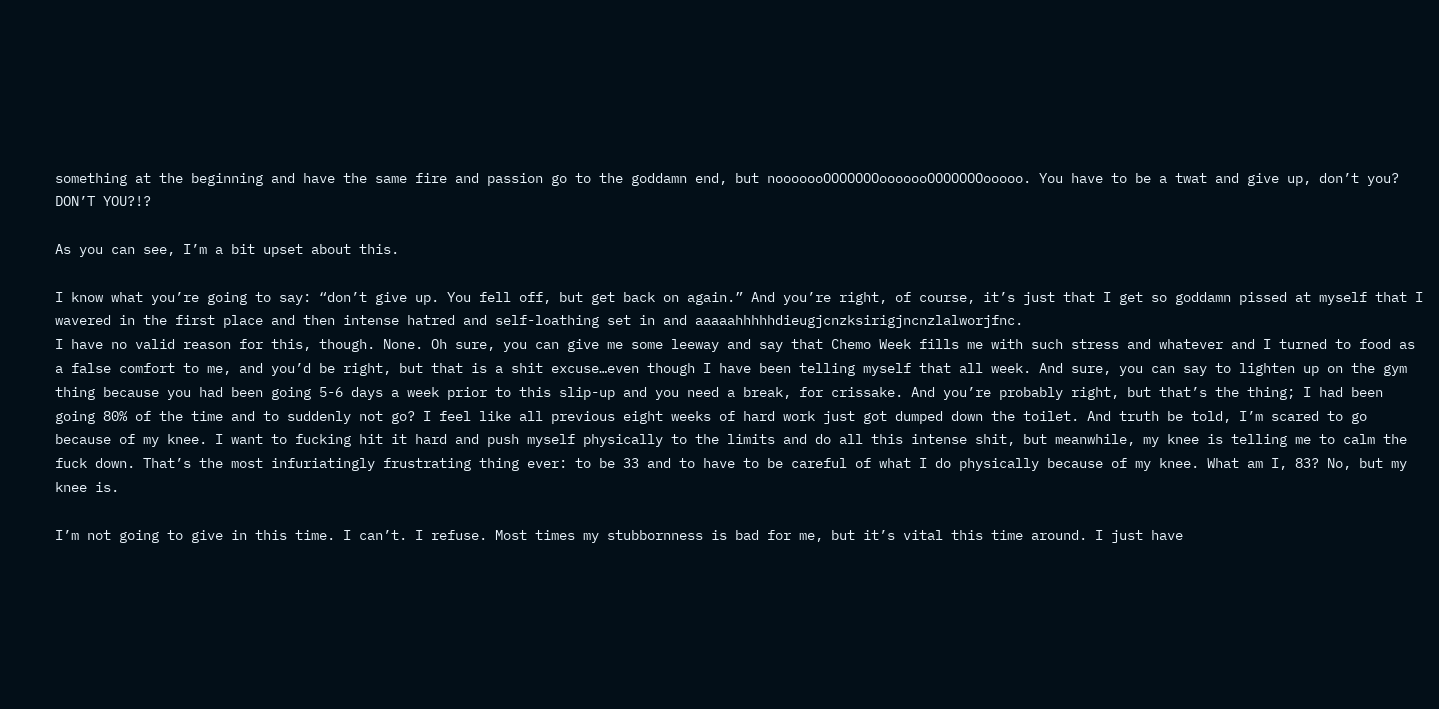something at the beginning and have the same fire and passion go to the goddamn end, but nooooooOOOOOOOooooooOOOOOOOooooo. You have to be a twat and give up, don’t you? DON’T YOU?!?

As you can see, I’m a bit upset about this.

I know what you’re going to say: “don’t give up. You fell off, but get back on again.” And you’re right, of course, it’s just that I get so goddamn pissed at myself that I wavered in the first place and then intense hatred and self-loathing set in and aaaaahhhhhdieugjcnzksirigjncnzlalworjfnc.
I have no valid reason for this, though. None. Oh sure, you can give me some leeway and say that Chemo Week fills me with such stress and whatever and I turned to food as a false comfort to me, and you’d be right, but that is a shit excuse…even though I have been telling myself that all week. And sure, you can say to lighten up on the gym thing because you had been going 5-6 days a week prior to this slip-up and you need a break, for crissake. And you’re probably right, but that’s the thing; I had been going 80% of the time and to suddenly not go? I feel like all previous eight weeks of hard work just got dumped down the toilet. And truth be told, I’m scared to go because of my knee. I want to fucking hit it hard and push myself physically to the limits and do all this intense shit, but meanwhile, my knee is telling me to calm the fuck down. That’s the most infuriatingly frustrating thing ever: to be 33 and to have to be careful of what I do physically because of my knee. What am I, 83? No, but my knee is.

I’m not going to give in this time. I can’t. I refuse. Most times my stubbornness is bad for me, but it’s vital this time around. I just have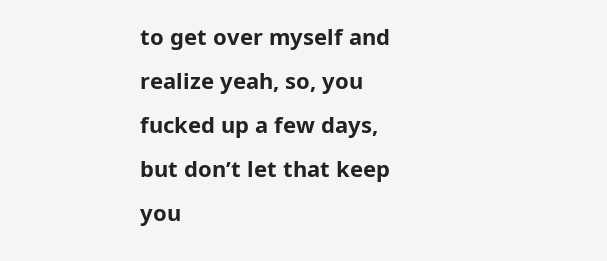to get over myself and realize yeah, so, you fucked up a few days, but don’t let that keep you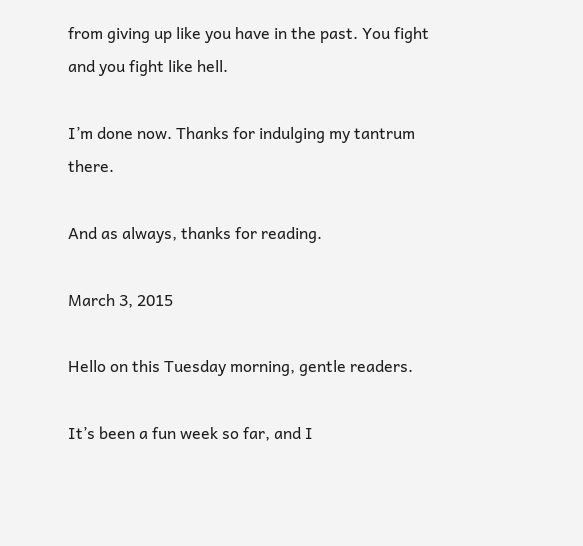from giving up like you have in the past. You fight and you fight like hell.

I’m done now. Thanks for indulging my tantrum there.

And as always, thanks for reading.

March 3, 2015

Hello on this Tuesday morning, gentle readers.

It’s been a fun week so far, and I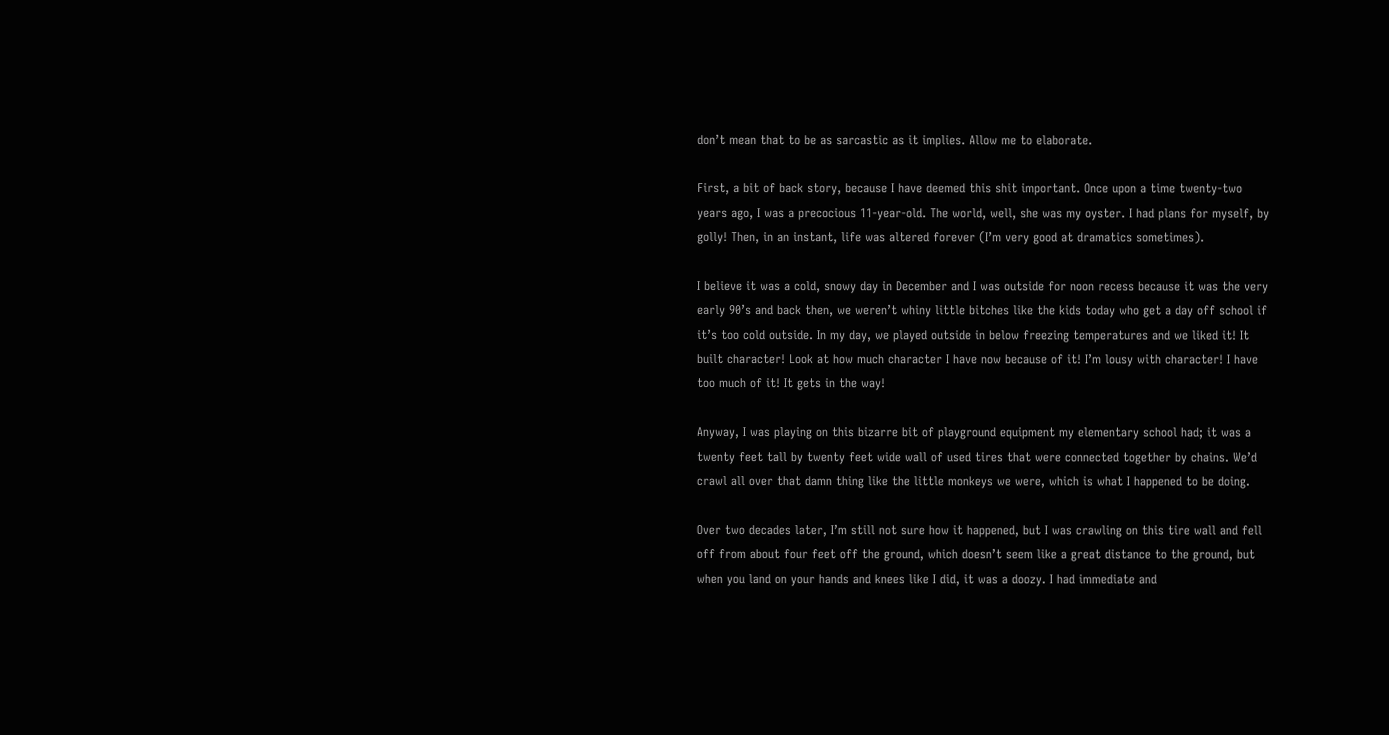don’t mean that to be as sarcastic as it implies. Allow me to elaborate.

First, a bit of back story, because I have deemed this shit important. Once upon a time twenty-two years ago, I was a precocious 11-year-old. The world, well, she was my oyster. I had plans for myself, by golly! Then, in an instant, life was altered forever (I’m very good at dramatics sometimes).

I believe it was a cold, snowy day in December and I was outside for noon recess because it was the very early 90’s and back then, we weren’t whiny little bitches like the kids today who get a day off school if it’s too cold outside. In my day, we played outside in below freezing temperatures and we liked it! It built character! Look at how much character I have now because of it! I’m lousy with character! I have too much of it! It gets in the way!

Anyway, I was playing on this bizarre bit of playground equipment my elementary school had; it was a twenty feet tall by twenty feet wide wall of used tires that were connected together by chains. We’d crawl all over that damn thing like the little monkeys we were, which is what I happened to be doing.

Over two decades later, I’m still not sure how it happened, but I was crawling on this tire wall and fell off from about four feet off the ground, which doesn’t seem like a great distance to the ground, but when you land on your hands and knees like I did, it was a doozy. I had immediate and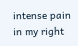intense pain in my right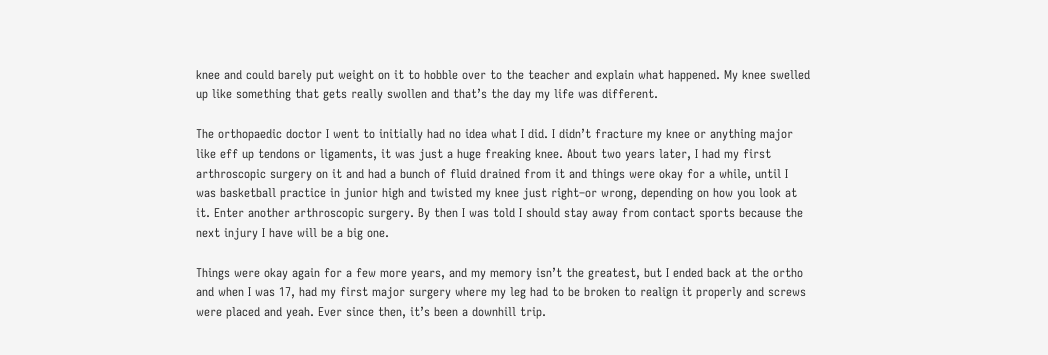knee and could barely put weight on it to hobble over to the teacher and explain what happened. My knee swelled up like something that gets really swollen and that’s the day my life was different.

The orthopaedic doctor I went to initially had no idea what I did. I didn’t fracture my knee or anything major like eff up tendons or ligaments, it was just a huge freaking knee. About two years later, I had my first arthroscopic surgery on it and had a bunch of fluid drained from it and things were okay for a while, until I was basketball practice in junior high and twisted my knee just right–or wrong, depending on how you look at it. Enter another arthroscopic surgery. By then I was told I should stay away from contact sports because the next injury I have will be a big one.

Things were okay again for a few more years, and my memory isn’t the greatest, but I ended back at the ortho and when I was 17, had my first major surgery where my leg had to be broken to realign it properly and screws were placed and yeah. Ever since then, it’s been a downhill trip.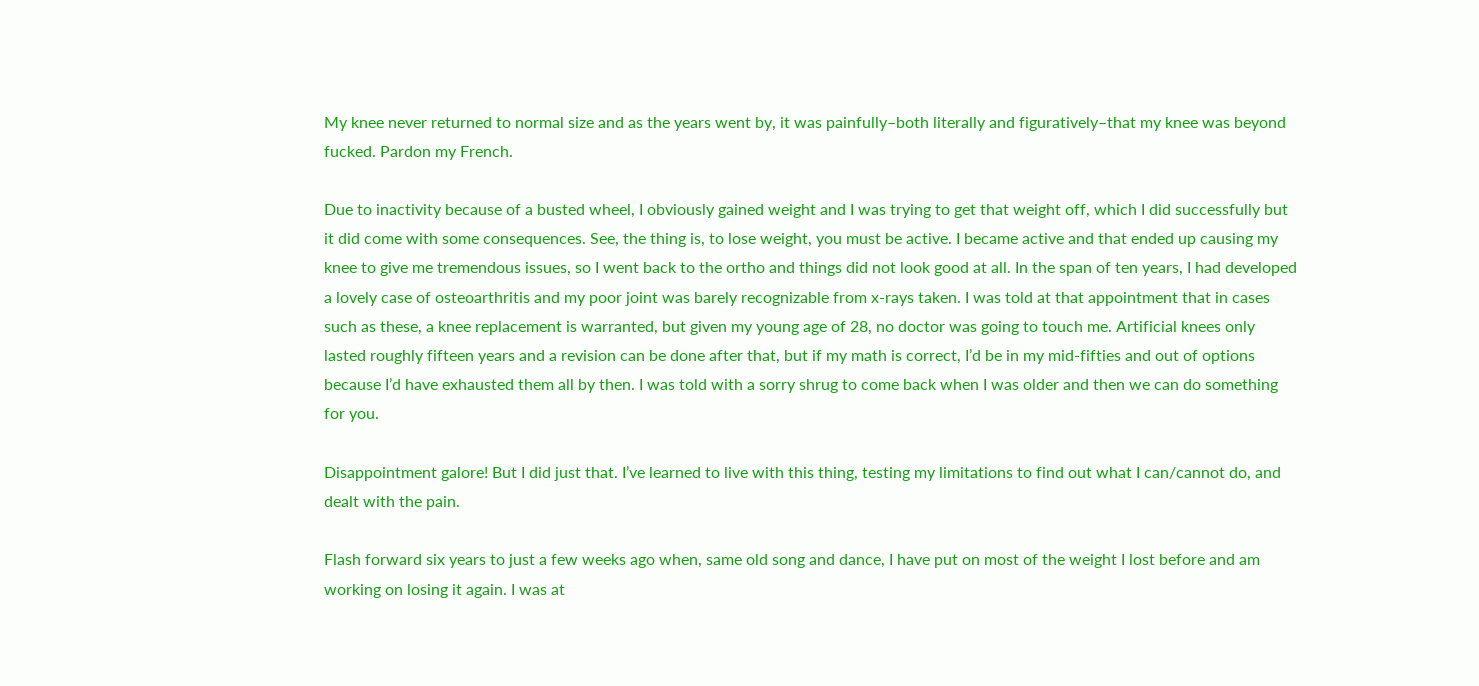My knee never returned to normal size and as the years went by, it was painfully–both literally and figuratively–that my knee was beyond fucked. Pardon my French.

Due to inactivity because of a busted wheel, I obviously gained weight and I was trying to get that weight off, which I did successfully but it did come with some consequences. See, the thing is, to lose weight, you must be active. I became active and that ended up causing my knee to give me tremendous issues, so I went back to the ortho and things did not look good at all. In the span of ten years, I had developed a lovely case of osteoarthritis and my poor joint was barely recognizable from x-rays taken. I was told at that appointment that in cases such as these, a knee replacement is warranted, but given my young age of 28, no doctor was going to touch me. Artificial knees only lasted roughly fifteen years and a revision can be done after that, but if my math is correct, I’d be in my mid-fifties and out of options because I’d have exhausted them all by then. I was told with a sorry shrug to come back when I was older and then we can do something for you.

Disappointment galore! But I did just that. I’ve learned to live with this thing, testing my limitations to find out what I can/cannot do, and dealt with the pain.

Flash forward six years to just a few weeks ago when, same old song and dance, I have put on most of the weight I lost before and am working on losing it again. I was at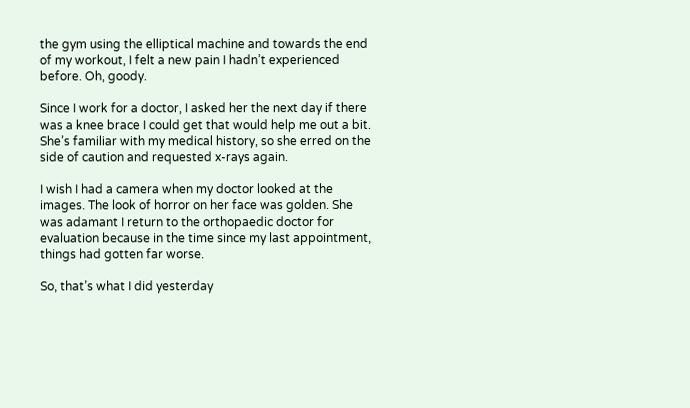the gym using the elliptical machine and towards the end of my workout, I felt a new pain I hadn’t experienced before. Oh, goody.

Since I work for a doctor, I asked her the next day if there was a knee brace I could get that would help me out a bit. She’s familiar with my medical history, so she erred on the side of caution and requested x-rays again.

I wish I had a camera when my doctor looked at the images. The look of horror on her face was golden. She was adamant I return to the orthopaedic doctor for evaluation because in the time since my last appointment, things had gotten far worse.

So, that’s what I did yesterday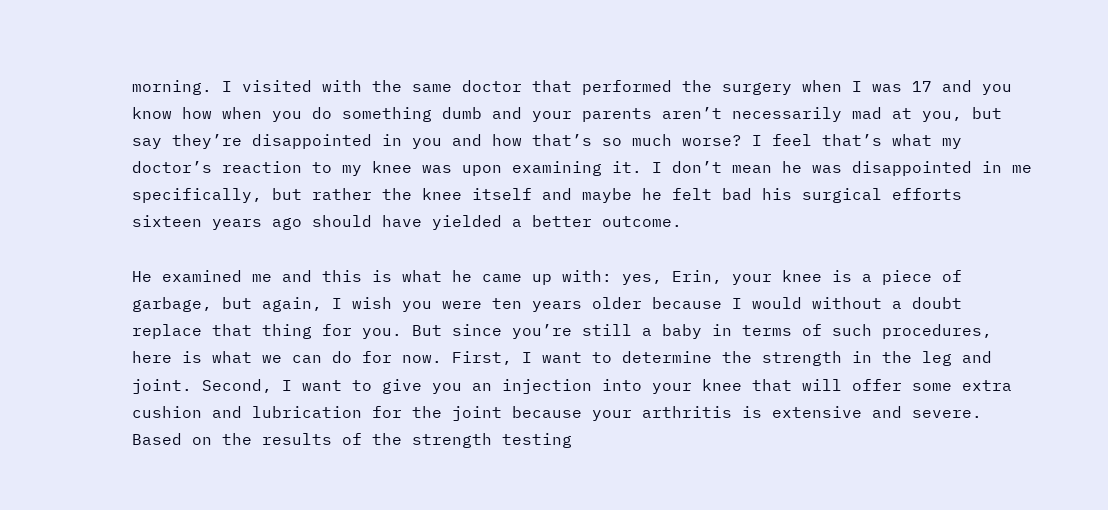morning. I visited with the same doctor that performed the surgery when I was 17 and you know how when you do something dumb and your parents aren’t necessarily mad at you, but say they’re disappointed in you and how that’s so much worse? I feel that’s what my doctor’s reaction to my knee was upon examining it. I don’t mean he was disappointed in me specifically, but rather the knee itself and maybe he felt bad his surgical efforts sixteen years ago should have yielded a better outcome.

He examined me and this is what he came up with: yes, Erin, your knee is a piece of garbage, but again, I wish you were ten years older because I would without a doubt replace that thing for you. But since you’re still a baby in terms of such procedures, here is what we can do for now. First, I want to determine the strength in the leg and joint. Second, I want to give you an injection into your knee that will offer some extra cushion and lubrication for the joint because your arthritis is extensive and severe. Based on the results of the strength testing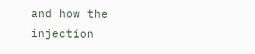and how the injection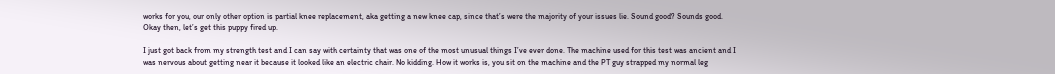works for you, our only other option is partial knee replacement, aka getting a new knee cap, since that’s were the majority of your issues lie. Sound good? Sounds good. Okay then, let’s get this puppy fired up.

I just got back from my strength test and I can say with certainty that was one of the most unusual things I’ve ever done. The machine used for this test was ancient and I was nervous about getting near it because it looked like an electric chair. No kidding. How it works is, you sit on the machine and the PT guy strapped my normal leg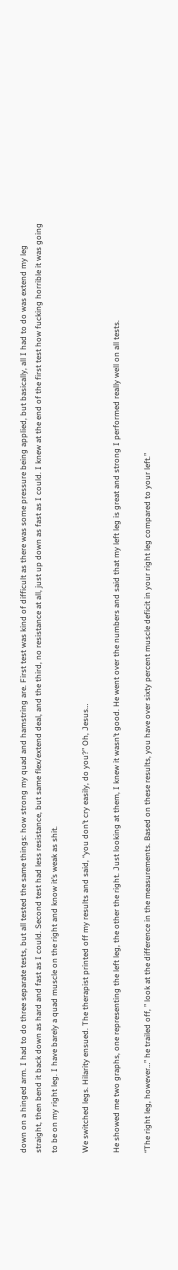down on a hinged arm. I had to do three separate tests, but all tested the same things: how strong my quad and hamstring are. First test was kind of difficult as there was some pressure being applied, but basically, all I had to do was extend my leg straight, then bend it back down as hard and fast as I could. Second test had less resistance, but same flex/extend deal, and the third, no resistance at all, just up down as fast as I could. I knew at the end of the first test how fucking horrible it was going to be on my right leg. I have barely a quad muscle on the right and know it’s weak as shit.

We switched legs. Hilarity ensued. The therapist printed off my results and said, “you don’t cry easily, do you?” Oh, Jesus…

He showed me two graphs, one representing the left leg, the other the right. Just looking at them, I knew it wasn’t good. He went over the numbers and said that my left leg is great and strong I performed really well on all tests.

“The right leg, however…” he trailed off, ” look at the difference in the measurements. Based on these results, you have over sixty percent muscle deficit in your right leg compared to your left.”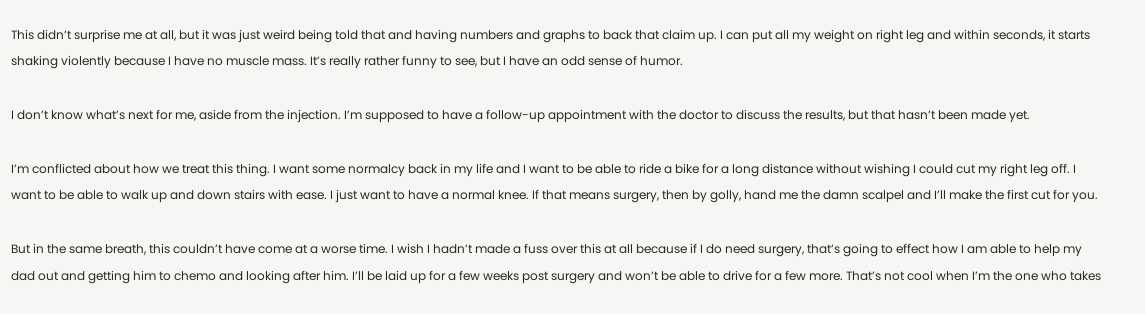This didn’t surprise me at all, but it was just weird being told that and having numbers and graphs to back that claim up. I can put all my weight on right leg and within seconds, it starts shaking violently because I have no muscle mass. It’s really rather funny to see, but I have an odd sense of humor.

I don’t know what’s next for me, aside from the injection. I’m supposed to have a follow-up appointment with the doctor to discuss the results, but that hasn’t been made yet.

I’m conflicted about how we treat this thing. I want some normalcy back in my life and I want to be able to ride a bike for a long distance without wishing I could cut my right leg off. I want to be able to walk up and down stairs with ease. I just want to have a normal knee. If that means surgery, then by golly, hand me the damn scalpel and I’ll make the first cut for you.

But in the same breath, this couldn’t have come at a worse time. I wish I hadn’t made a fuss over this at all because if I do need surgery, that’s going to effect how I am able to help my dad out and getting him to chemo and looking after him. I’ll be laid up for a few weeks post surgery and won’t be able to drive for a few more. That’s not cool when I’m the one who takes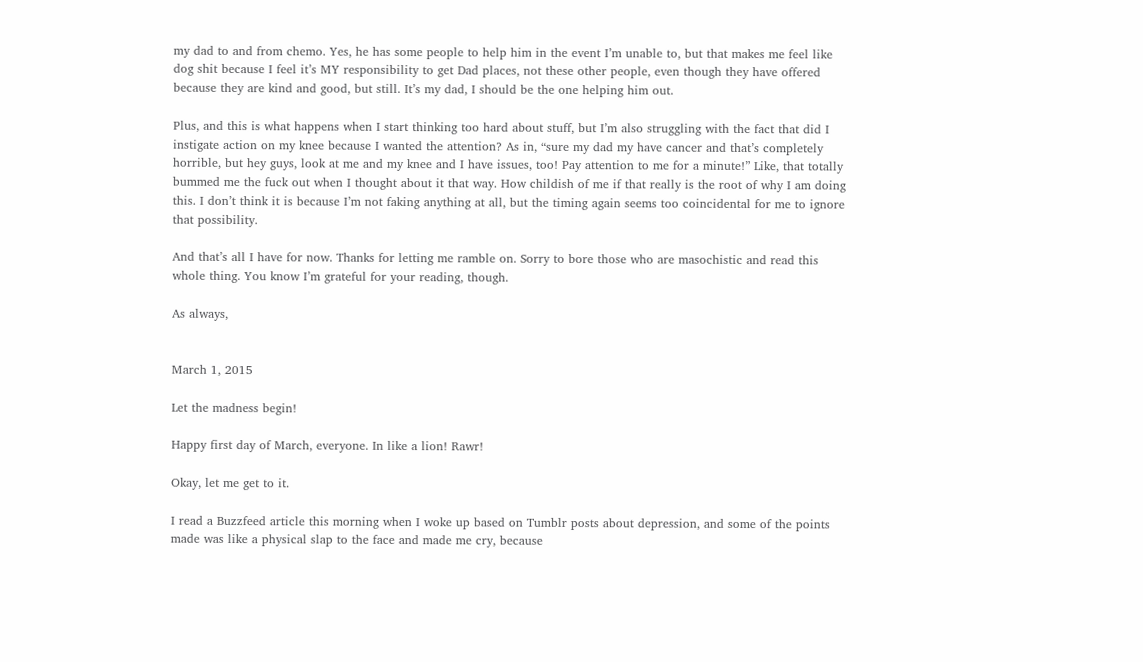my dad to and from chemo. Yes, he has some people to help him in the event I’m unable to, but that makes me feel like dog shit because I feel it’s MY responsibility to get Dad places, not these other people, even though they have offered because they are kind and good, but still. It’s my dad, I should be the one helping him out.

Plus, and this is what happens when I start thinking too hard about stuff, but I’m also struggling with the fact that did I instigate action on my knee because I wanted the attention? As in, “sure my dad my have cancer and that’s completely horrible, but hey guys, look at me and my knee and I have issues, too! Pay attention to me for a minute!” Like, that totally bummed me the fuck out when I thought about it that way. How childish of me if that really is the root of why I am doing this. I don’t think it is because I’m not faking anything at all, but the timing again seems too coincidental for me to ignore that possibility.

And that’s all I have for now. Thanks for letting me ramble on. Sorry to bore those who are masochistic and read this whole thing. You know I’m grateful for your reading, though.

As always,


March 1, 2015

Let the madness begin!

Happy first day of March, everyone. In like a lion! Rawr!

Okay, let me get to it.

I read a Buzzfeed article this morning when I woke up based on Tumblr posts about depression, and some of the points made was like a physical slap to the face and made me cry, because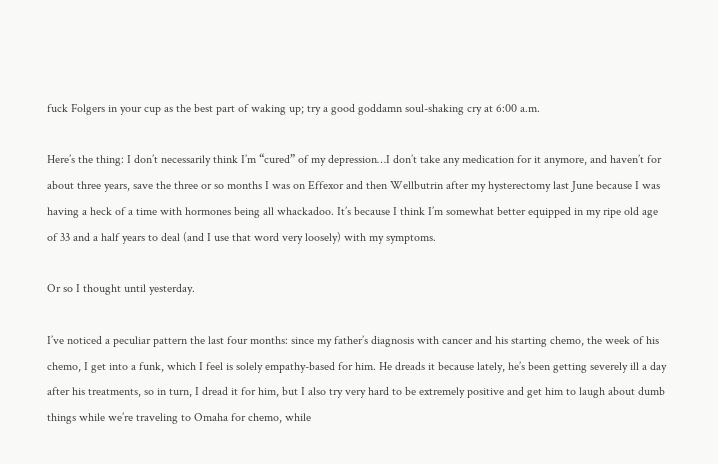fuck Folgers in your cup as the best part of waking up; try a good goddamn soul-shaking cry at 6:00 a.m.

Here’s the thing: I don’t necessarily think I’m “cured” of my depression…I don’t take any medication for it anymore, and haven’t for about three years, save the three or so months I was on Effexor and then Wellbutrin after my hysterectomy last June because I was having a heck of a time with hormones being all whackadoo. It’s because I think I’m somewhat better equipped in my ripe old age of 33 and a half years to deal (and I use that word very loosely) with my symptoms.

Or so I thought until yesterday.

I’ve noticed a peculiar pattern the last four months: since my father’s diagnosis with cancer and his starting chemo, the week of his chemo, I get into a funk, which I feel is solely empathy-based for him. He dreads it because lately, he’s been getting severely ill a day after his treatments, so in turn, I dread it for him, but I also try very hard to be extremely positive and get him to laugh about dumb things while we’re traveling to Omaha for chemo, while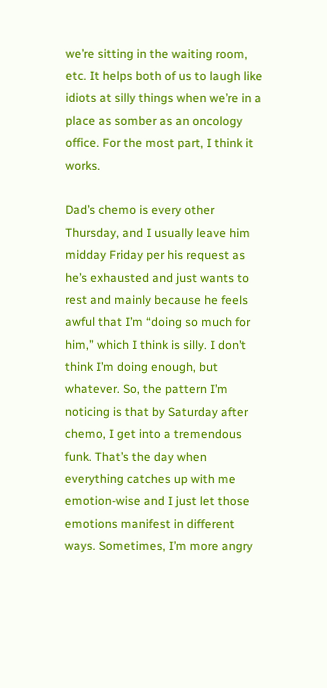we’re sitting in the waiting room, etc. It helps both of us to laugh like idiots at silly things when we’re in a place as somber as an oncology office. For the most part, I think it works.

Dad’s chemo is every other Thursday, and I usually leave him midday Friday per his request as he’s exhausted and just wants to rest and mainly because he feels awful that I’m “doing so much for him,” which I think is silly. I don’t think I’m doing enough, but whatever. So, the pattern I’m noticing is that by Saturday after chemo, I get into a tremendous funk. That’s the day when everything catches up with me emotion-wise and I just let those emotions manifest in different ways. Sometimes, I’m more angry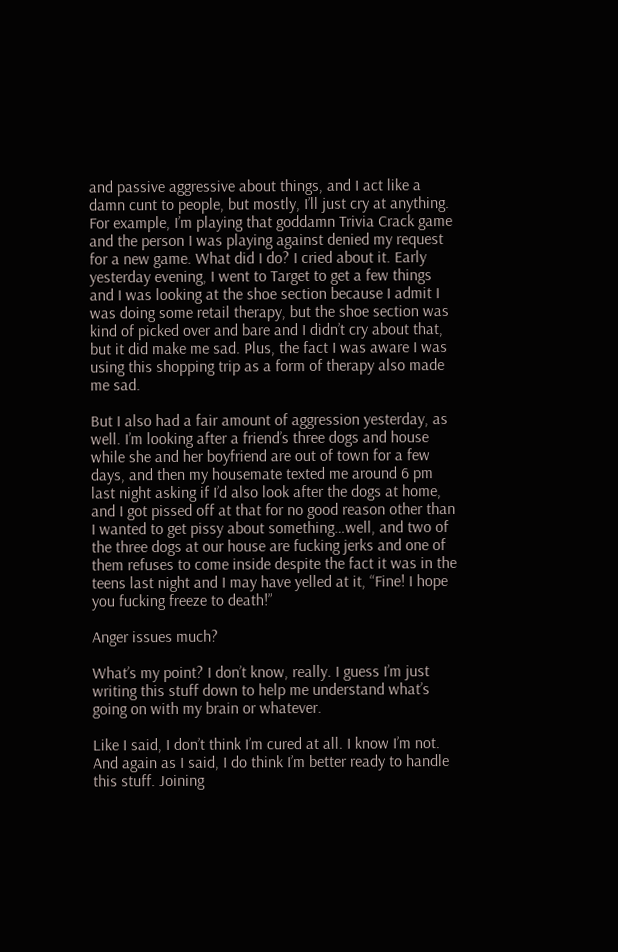and passive aggressive about things, and I act like a damn cunt to people, but mostly, I’ll just cry at anything. For example, I’m playing that goddamn Trivia Crack game and the person I was playing against denied my request for a new game. What did I do? I cried about it. Early yesterday evening, I went to Target to get a few things and I was looking at the shoe section because I admit I was doing some retail therapy, but the shoe section was kind of picked over and bare and I didn’t cry about that, but it did make me sad. Plus, the fact I was aware I was using this shopping trip as a form of therapy also made me sad.

But I also had a fair amount of aggression yesterday, as well. I’m looking after a friend’s three dogs and house while she and her boyfriend are out of town for a few days, and then my housemate texted me around 6 pm last night asking if I’d also look after the dogs at home, and I got pissed off at that for no good reason other than I wanted to get pissy about something…well, and two of the three dogs at our house are fucking jerks and one of them refuses to come inside despite the fact it was in the teens last night and I may have yelled at it, “Fine! I hope you fucking freeze to death!”

Anger issues much?

What’s my point? I don’t know, really. I guess I’m just writing this stuff down to help me understand what’s going on with my brain or whatever.

Like I said, I don’t think I’m cured at all. I know I’m not. And again as I said, I do think I’m better ready to handle this stuff. Joining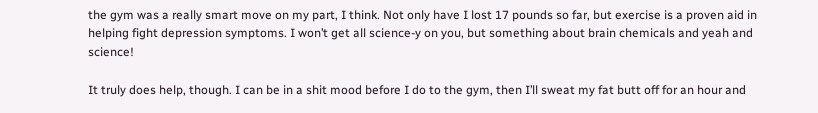the gym was a really smart move on my part, I think. Not only have I lost 17 pounds so far, but exercise is a proven aid in helping fight depression symptoms. I won’t get all science-y on you, but something about brain chemicals and yeah and science!

It truly does help, though. I can be in a shit mood before I do to the gym, then I’ll sweat my fat butt off for an hour and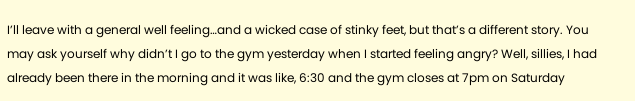I’ll leave with a general well feeling…and a wicked case of stinky feet, but that’s a different story. You may ask yourself why didn’t I go to the gym yesterday when I started feeling angry? Well, sillies, I had already been there in the morning and it was like, 6:30 and the gym closes at 7pm on Saturday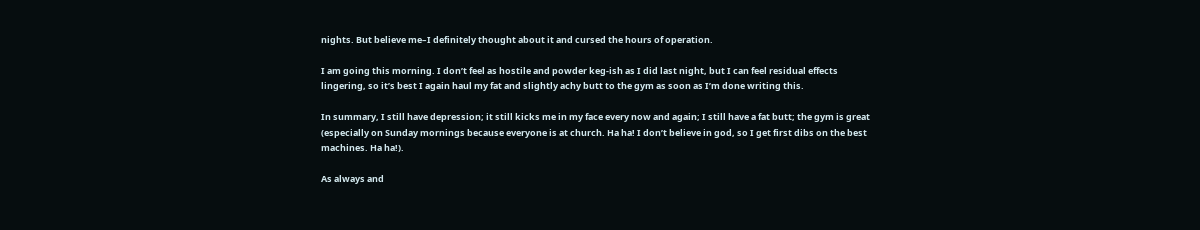nights. But believe me–I definitely thought about it and cursed the hours of operation.

I am going this morning. I don’t feel as hostile and powder keg-ish as I did last night, but I can feel residual effects lingering, so it’s best I again haul my fat and slightly achy butt to the gym as soon as I’m done writing this.

In summary, I still have depression; it still kicks me in my face every now and again; I still have a fat butt; the gym is great (especially on Sunday mornings because everyone is at church. Ha ha! I don’t believe in god, so I get first dibs on the best machines. Ha ha!).

As always and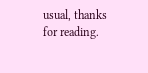usual, thanks for reading.